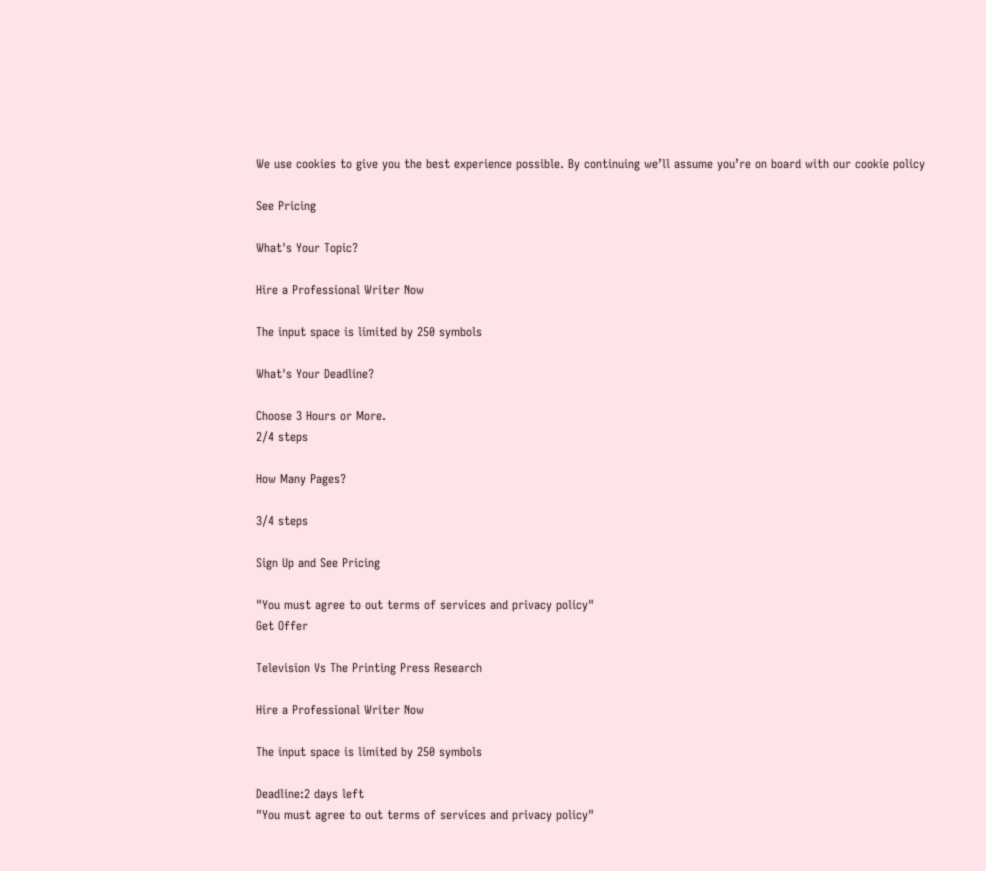We use cookies to give you the best experience possible. By continuing we’ll assume you’re on board with our cookie policy

See Pricing

What's Your Topic?

Hire a Professional Writer Now

The input space is limited by 250 symbols

What's Your Deadline?

Choose 3 Hours or More.
2/4 steps

How Many Pages?

3/4 steps

Sign Up and See Pricing

"You must agree to out terms of services and privacy policy"
Get Offer

Television Vs The Printing Press Research

Hire a Professional Writer Now

The input space is limited by 250 symbols

Deadline:2 days left
"You must agree to out terms of services and privacy policy"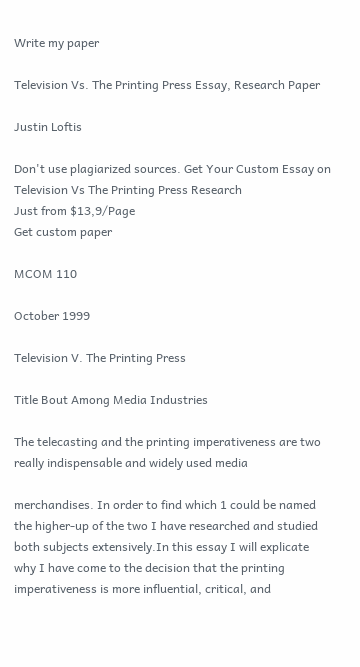Write my paper

Television Vs. The Printing Press Essay, Research Paper

Justin Loftis

Don't use plagiarized sources. Get Your Custom Essay on
Television Vs The Printing Press Research
Just from $13,9/Page
Get custom paper

MCOM 110

October 1999

Television V. The Printing Press

Title Bout Among Media Industries

The telecasting and the printing imperativeness are two really indispensable and widely used media

merchandises. In order to find which 1 could be named the higher-up of the two I have researched and studied both subjects extensively.In this essay I will explicate why I have come to the decision that the printing imperativeness is more influential, critical, and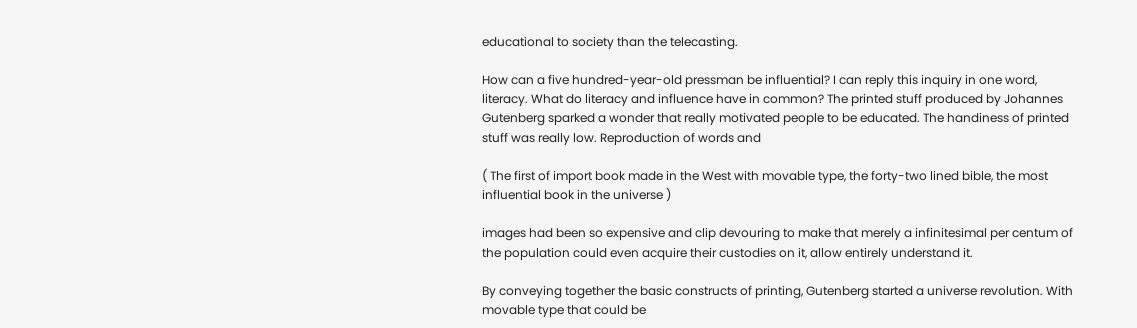educational to society than the telecasting.

How can a five hundred-year-old pressman be influential? I can reply this inquiry in one word, literacy. What do literacy and influence have in common? The printed stuff produced by Johannes Gutenberg sparked a wonder that really motivated people to be educated. The handiness of printed stuff was really low. Reproduction of words and

( The first of import book made in the West with movable type, the forty-two lined bible, the most influential book in the universe )

images had been so expensive and clip devouring to make that merely a infinitesimal per centum of the population could even acquire their custodies on it, allow entirely understand it.

By conveying together the basic constructs of printing, Gutenberg started a universe revolution. With movable type that could be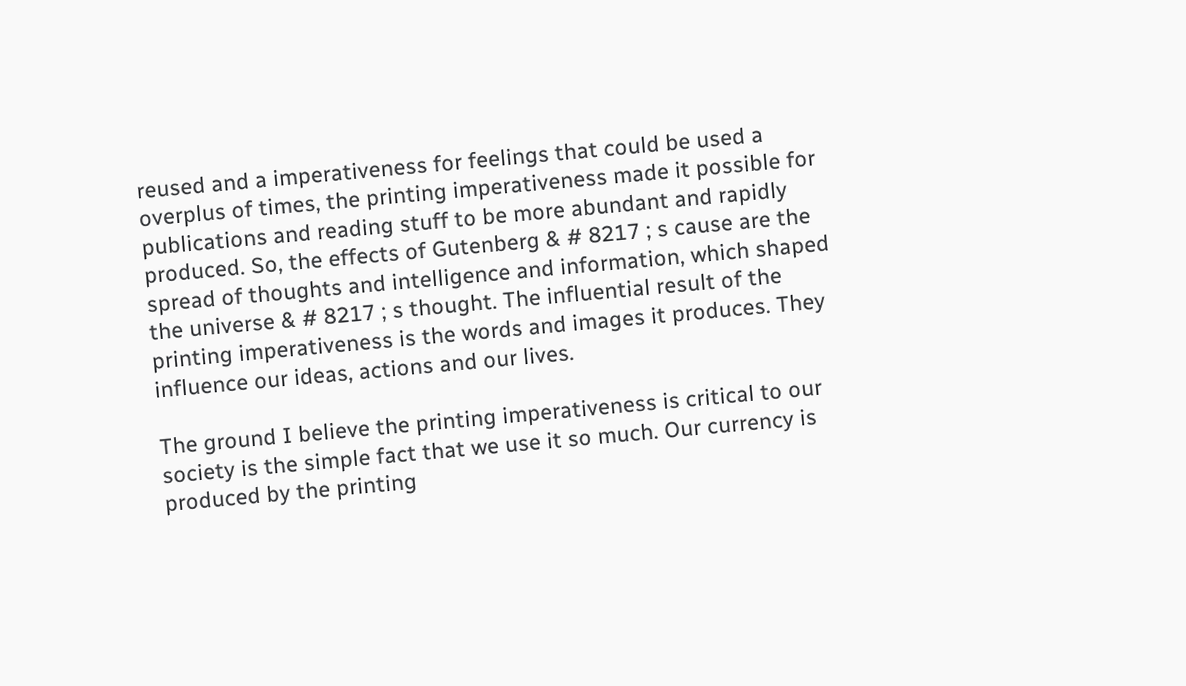reused and a imperativeness for feelings that could be used a overplus of times, the printing imperativeness made it possible for publications and reading stuff to be more abundant and rapidly produced. So, the effects of Gutenberg & # 8217 ; s cause are the spread of thoughts and intelligence and information, which shaped the universe & # 8217 ; s thought. The influential result of the printing imperativeness is the words and images it produces. They influence our ideas, actions and our lives.

The ground I believe the printing imperativeness is critical to our society is the simple fact that we use it so much. Our currency is produced by the printing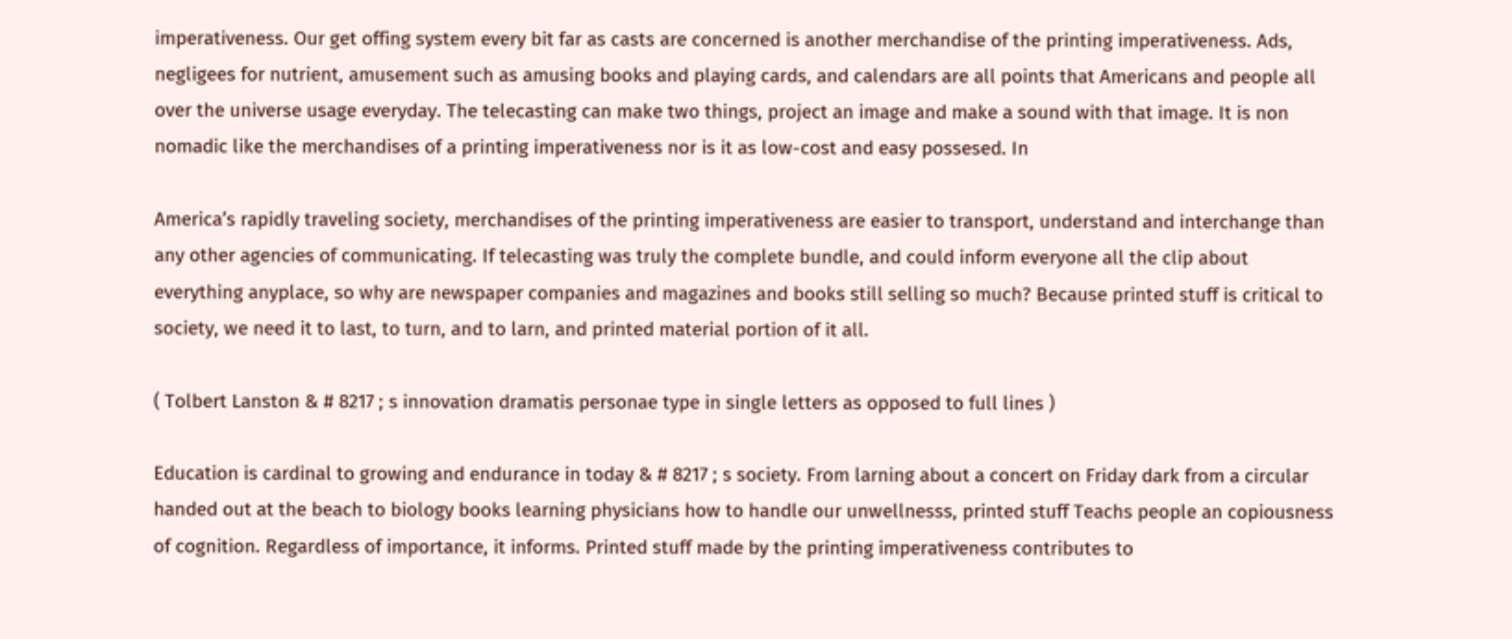imperativeness. Our get offing system every bit far as casts are concerned is another merchandise of the printing imperativeness. Ads, negligees for nutrient, amusement such as amusing books and playing cards, and calendars are all points that Americans and people all over the universe usage everyday. The telecasting can make two things, project an image and make a sound with that image. It is non nomadic like the merchandises of a printing imperativeness nor is it as low-cost and easy possesed. In

America’s rapidly traveling society, merchandises of the printing imperativeness are easier to transport, understand and interchange than any other agencies of communicating. If telecasting was truly the complete bundle, and could inform everyone all the clip about everything anyplace, so why are newspaper companies and magazines and books still selling so much? Because printed stuff is critical to society, we need it to last, to turn, and to larn, and printed material portion of it all.

( Tolbert Lanston & # 8217 ; s innovation dramatis personae type in single letters as opposed to full lines )

Education is cardinal to growing and endurance in today & # 8217 ; s society. From larning about a concert on Friday dark from a circular handed out at the beach to biology books learning physicians how to handle our unwellnesss, printed stuff Teachs people an copiousness of cognition. Regardless of importance, it informs. Printed stuff made by the printing imperativeness contributes to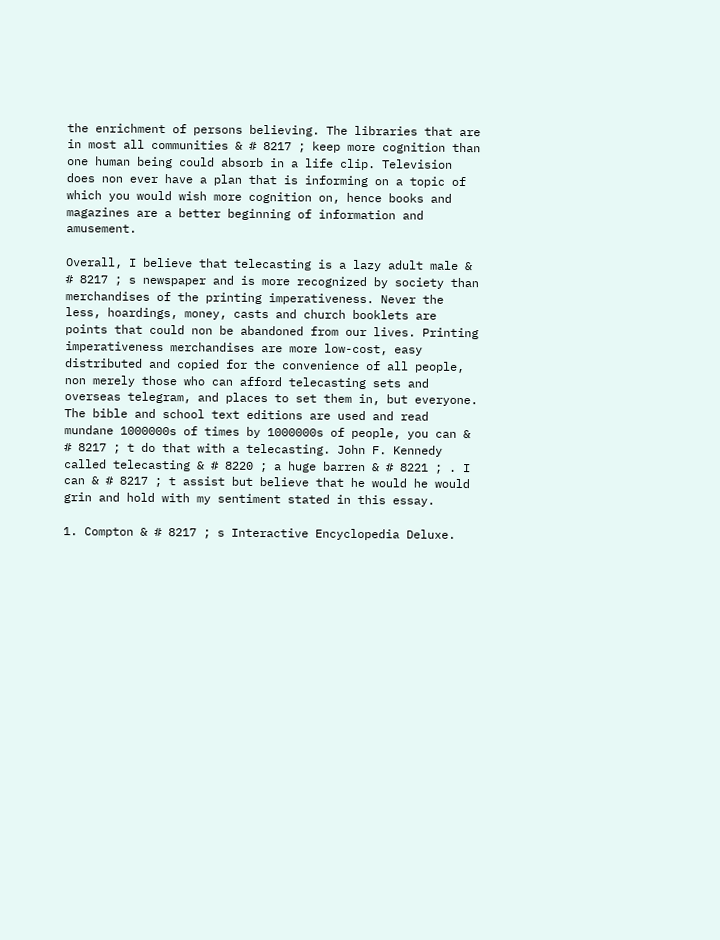the enrichment of persons believing. The libraries that are in most all communities & # 8217 ; keep more cognition than one human being could absorb in a life clip. Television does non ever have a plan that is informing on a topic of which you would wish more cognition on, hence books and magazines are a better beginning of information and amusement.

Overall, I believe that telecasting is a lazy adult male & # 8217 ; s newspaper and is more recognized by society than merchandises of the printing imperativeness. Never the less, hoardings, money, casts and church booklets are points that could non be abandoned from our lives. Printing imperativeness merchandises are more low-cost, easy distributed and copied for the convenience of all people, non merely those who can afford telecasting sets and overseas telegram, and places to set them in, but everyone. The bible and school text editions are used and read mundane 1000000s of times by 1000000s of people, you can & # 8217 ; t do that with a telecasting. John F. Kennedy called telecasting & # 8220 ; a huge barren & # 8221 ; . I can & # 8217 ; t assist but believe that he would he would grin and hold with my sentiment stated in this essay.

1. Compton & # 8217 ; s Interactive Encyclopedia Deluxe.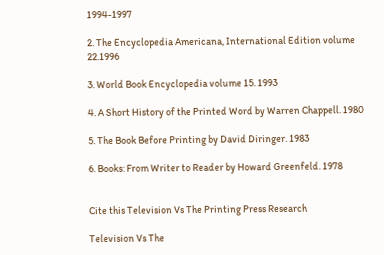1994-1997

2. The Encyclopedia Americana, International Edition volume 22.1996

3. World Book Encyclopedia volume 15. 1993

4. A Short History of the Printed Word by Warren Chappell. 1980

5. The Book Before Printing by David Diringer. 1983

6. Books: From Writer to Reader by Howard Greenfeld. 1978


Cite this Television Vs The Printing Press Research

Television Vs The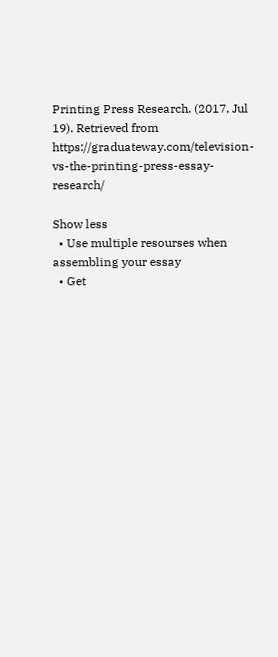Printing Press Research. (2017, Jul 19). Retrieved from https://graduateway.com/television-vs-the-printing-press-essay-research/

Show less
  • Use multiple resourses when assembling your essay
  • Get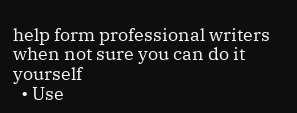help form professional writers when not sure you can do it yourself
  • Use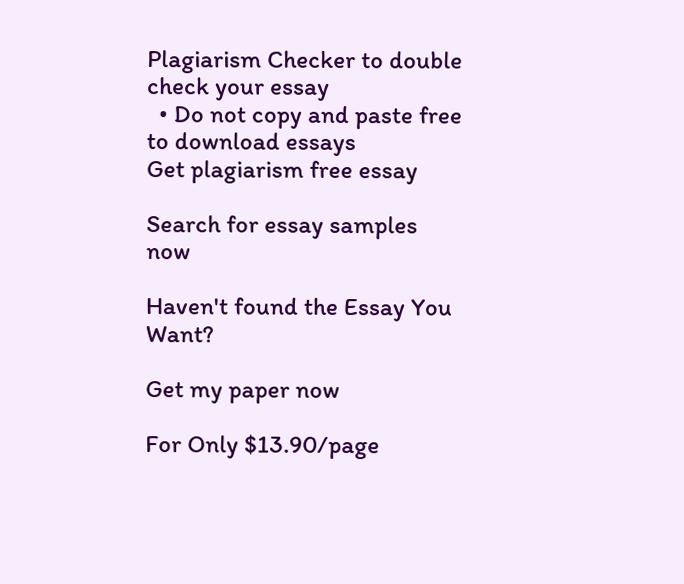Plagiarism Checker to double check your essay
  • Do not copy and paste free to download essays
Get plagiarism free essay

Search for essay samples now

Haven't found the Essay You Want?

Get my paper now

For Only $13.90/page